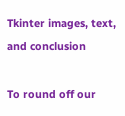Tkinter images, text, and conclusion

To round off our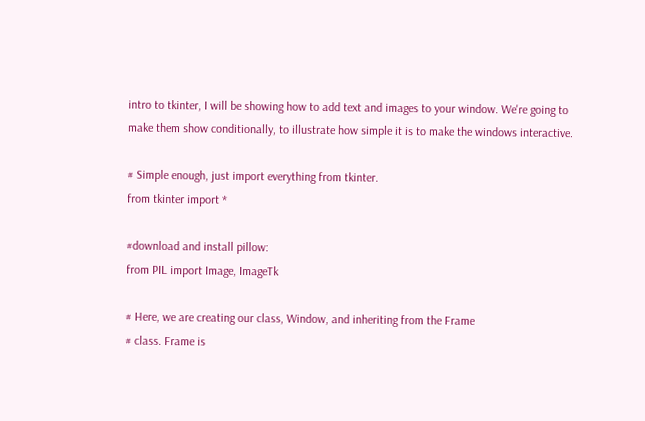intro to tkinter, I will be showing how to add text and images to your window. We're going to make them show conditionally, to illustrate how simple it is to make the windows interactive.

# Simple enough, just import everything from tkinter.
from tkinter import *

#download and install pillow:
from PIL import Image, ImageTk

# Here, we are creating our class, Window, and inheriting from the Frame
# class. Frame is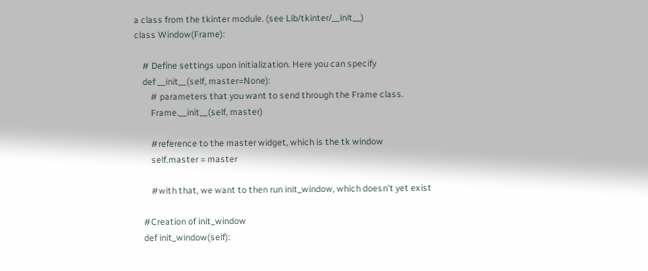a class from the tkinter module. (see Lib/tkinter/__init__)
class Window(Frame):

    # Define settings upon initialization. Here you can specify
    def __init__(self, master=None):
        # parameters that you want to send through the Frame class.
        Frame.__init__(self, master)

        #reference to the master widget, which is the tk window
        self.master = master

        #with that, we want to then run init_window, which doesn't yet exist

    #Creation of init_window
    def init_window(self):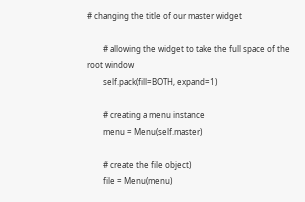# changing the title of our master widget

        # allowing the widget to take the full space of the root window
        self.pack(fill=BOTH, expand=1)

        # creating a menu instance
        menu = Menu(self.master)

        # create the file object)
        file = Menu(menu)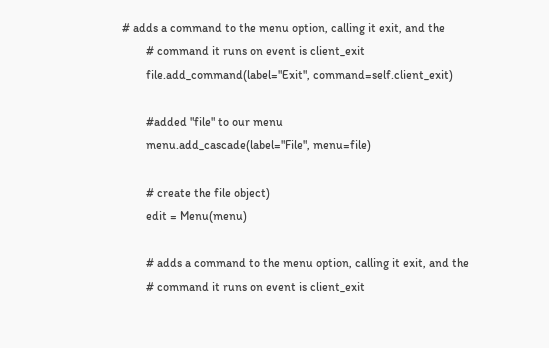# adds a command to the menu option, calling it exit, and the
        # command it runs on event is client_exit
        file.add_command(label="Exit", command=self.client_exit)

        #added "file" to our menu
        menu.add_cascade(label="File", menu=file)

        # create the file object)
        edit = Menu(menu)

        # adds a command to the menu option, calling it exit, and the
        # command it runs on event is client_exit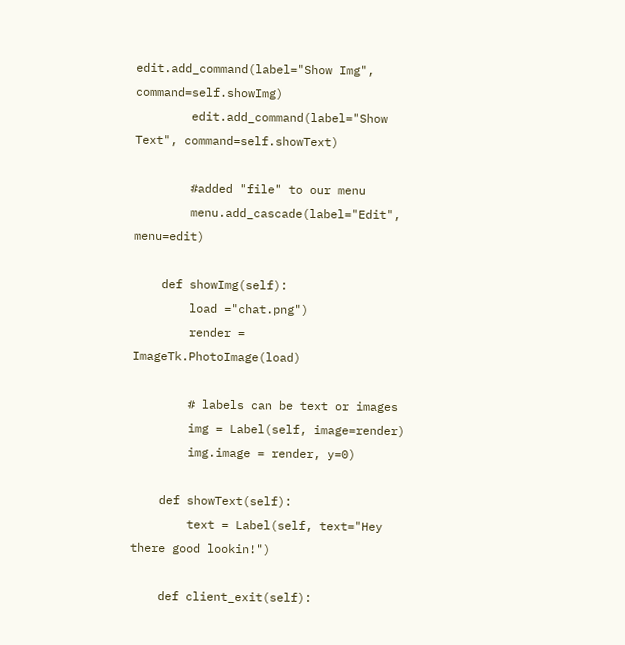edit.add_command(label="Show Img", command=self.showImg)
        edit.add_command(label="Show Text", command=self.showText)

        #added "file" to our menu
        menu.add_cascade(label="Edit", menu=edit)

    def showImg(self):
        load ="chat.png")
        render = ImageTk.PhotoImage(load)

        # labels can be text or images
        img = Label(self, image=render)
        img.image = render, y=0)

    def showText(self):
        text = Label(self, text="Hey there good lookin!")

    def client_exit(self):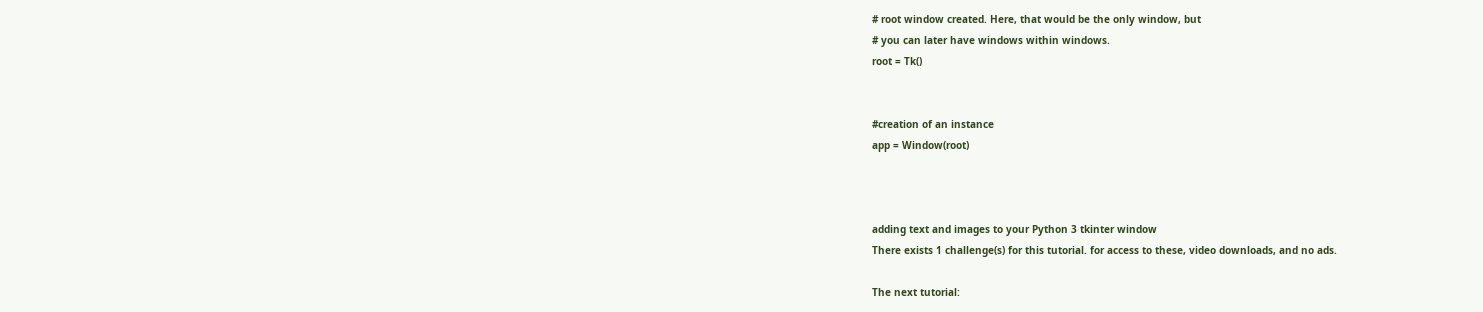# root window created. Here, that would be the only window, but
# you can later have windows within windows.
root = Tk()


#creation of an instance
app = Window(root)



adding text and images to your Python 3 tkinter window
There exists 1 challenge(s) for this tutorial. for access to these, video downloads, and no ads.

The next tutorial: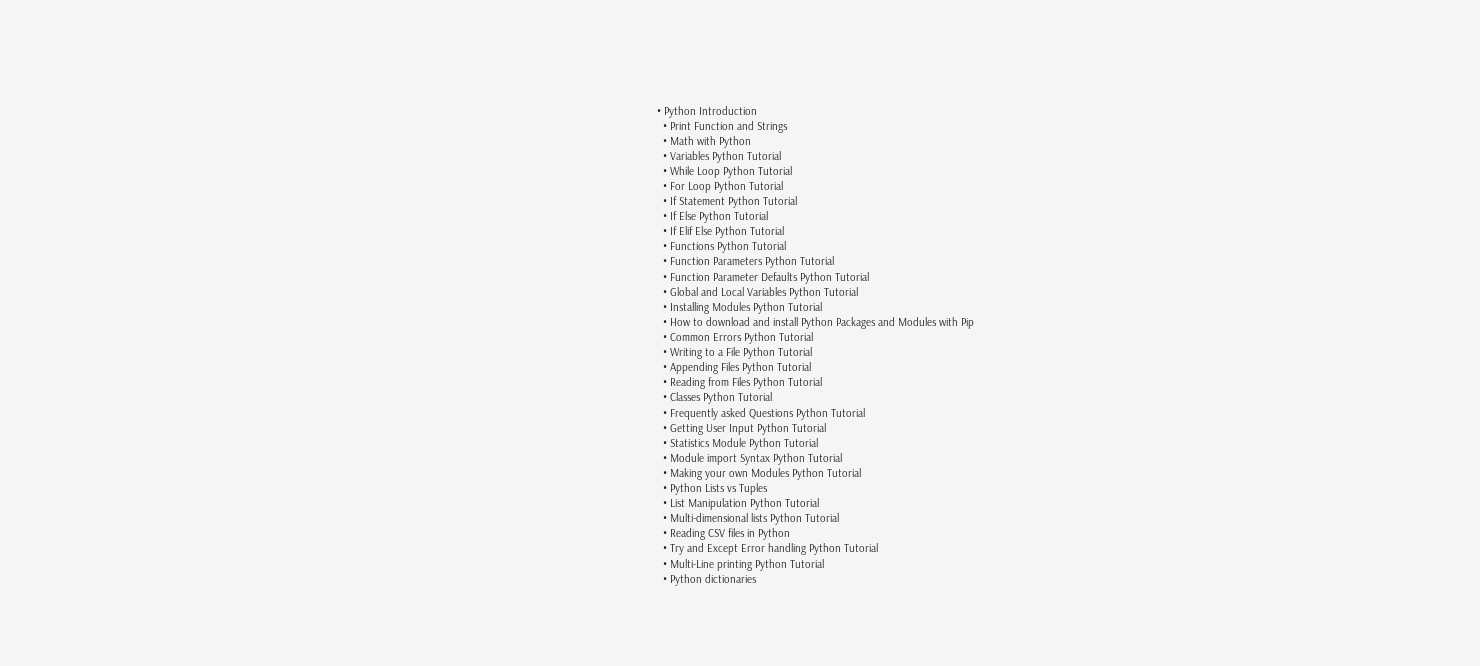• Python Introduction
  • Print Function and Strings
  • Math with Python
  • Variables Python Tutorial
  • While Loop Python Tutorial
  • For Loop Python Tutorial
  • If Statement Python Tutorial
  • If Else Python Tutorial
  • If Elif Else Python Tutorial
  • Functions Python Tutorial
  • Function Parameters Python Tutorial
  • Function Parameter Defaults Python Tutorial
  • Global and Local Variables Python Tutorial
  • Installing Modules Python Tutorial
  • How to download and install Python Packages and Modules with Pip
  • Common Errors Python Tutorial
  • Writing to a File Python Tutorial
  • Appending Files Python Tutorial
  • Reading from Files Python Tutorial
  • Classes Python Tutorial
  • Frequently asked Questions Python Tutorial
  • Getting User Input Python Tutorial
  • Statistics Module Python Tutorial
  • Module import Syntax Python Tutorial
  • Making your own Modules Python Tutorial
  • Python Lists vs Tuples
  • List Manipulation Python Tutorial
  • Multi-dimensional lists Python Tutorial
  • Reading CSV files in Python
  • Try and Except Error handling Python Tutorial
  • Multi-Line printing Python Tutorial
  • Python dictionaries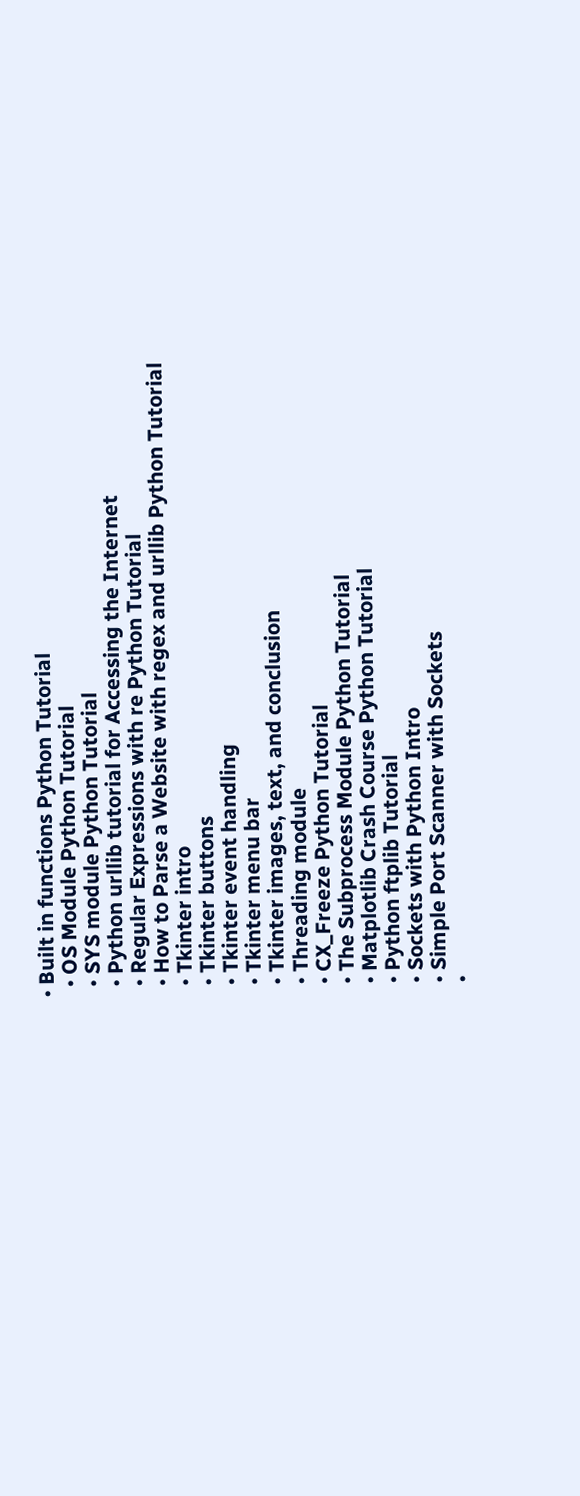• Built in functions Python Tutorial
  • OS Module Python Tutorial
  • SYS module Python Tutorial
  • Python urllib tutorial for Accessing the Internet
  • Regular Expressions with re Python Tutorial
  • How to Parse a Website with regex and urllib Python Tutorial
  • Tkinter intro
  • Tkinter buttons
  • Tkinter event handling
  • Tkinter menu bar
  • Tkinter images, text, and conclusion
  • Threading module
  • CX_Freeze Python Tutorial
  • The Subprocess Module Python Tutorial
  • Matplotlib Crash Course Python Tutorial
  • Python ftplib Tutorial
  • Sockets with Python Intro
  • Simple Port Scanner with Sockets
  •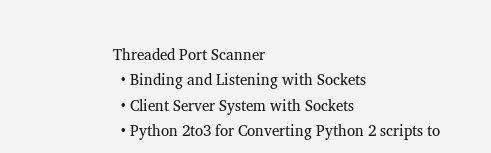Threaded Port Scanner
  • Binding and Listening with Sockets
  • Client Server System with Sockets
  • Python 2to3 for Converting Python 2 scripts to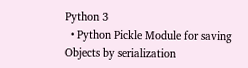Python 3
  • Python Pickle Module for saving Objects by serialization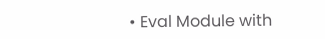• Eval Module with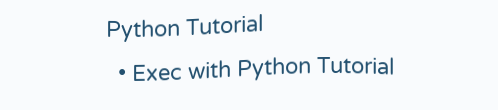Python Tutorial
  • Exec with Python Tutorial